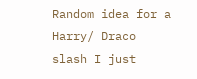Random idea for a Harry/ Draco slash I just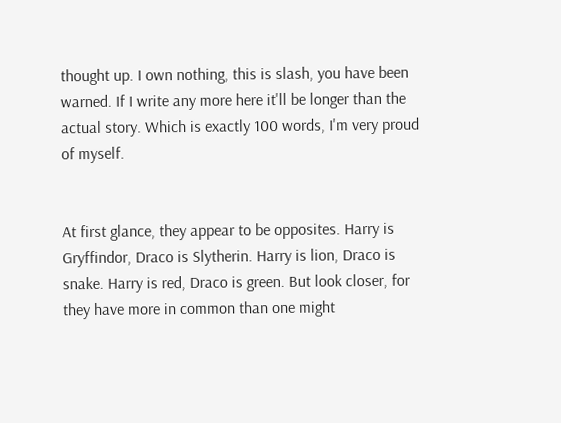thought up. I own nothing, this is slash, you have been warned. If I write any more here it'll be longer than the actual story. Which is exactly 100 words, I'm very proud of myself.


At first glance, they appear to be opposites. Harry is Gryffindor, Draco is Slytherin. Harry is lion, Draco is snake. Harry is red, Draco is green. But look closer, for they have more in common than one might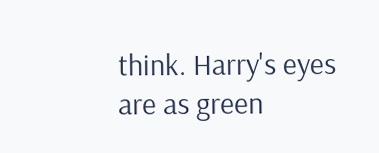think. Harry's eyes are as green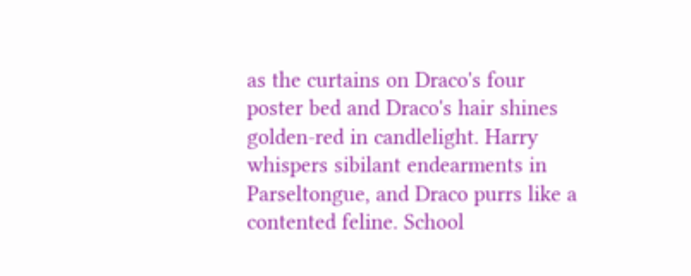as the curtains on Draco's four poster bed and Draco's hair shines golden-red in candlelight. Harry whispers sibilant endearments in Parseltongue, and Draco purrs like a contented feline. School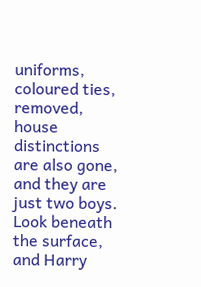uniforms, coloured ties, removed, house distinctions are also gone, and they are just two boys. Look beneath the surface, and Harry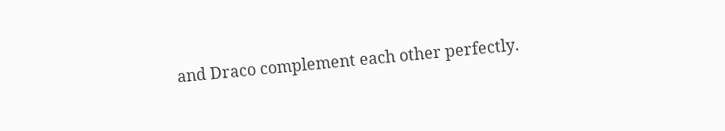and Draco complement each other perfectly.